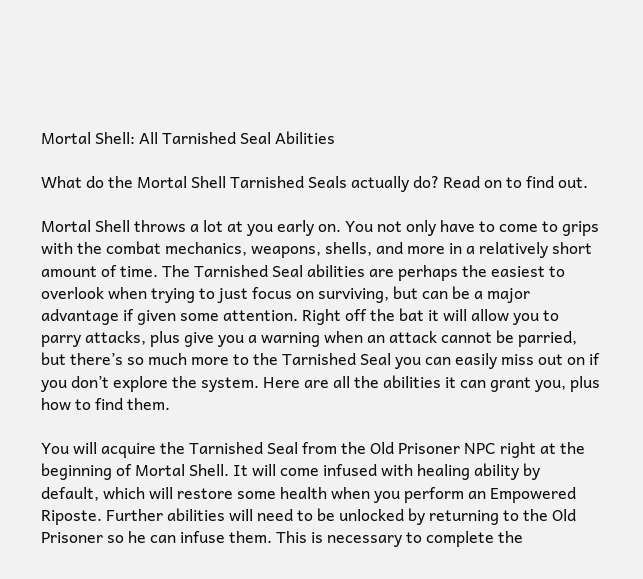Mortal Shell: All Tarnished Seal Abilities

What do the Mortal Shell Tarnished Seals actually do? Read on to find out.

Mortal Shell throws a lot at you early on. You not only have to come to grips with the combat mechanics, weapons, shells, and more in a relatively short amount of time. The Tarnished Seal abilities are perhaps the easiest to overlook when trying to just focus on surviving, but can be a major advantage if given some attention. Right off the bat it will allow you to parry attacks, plus give you a warning when an attack cannot be parried, but there’s so much more to the Tarnished Seal you can easily miss out on if you don’t explore the system. Here are all the abilities it can grant you, plus how to find them.

You will acquire the Tarnished Seal from the Old Prisoner NPC right at the beginning of Mortal Shell. It will come infused with healing ability by default, which will restore some health when you perform an Empowered Riposte. Further abilities will need to be unlocked by returning to the Old Prisoner so he can infuse them. This is necessary to complete the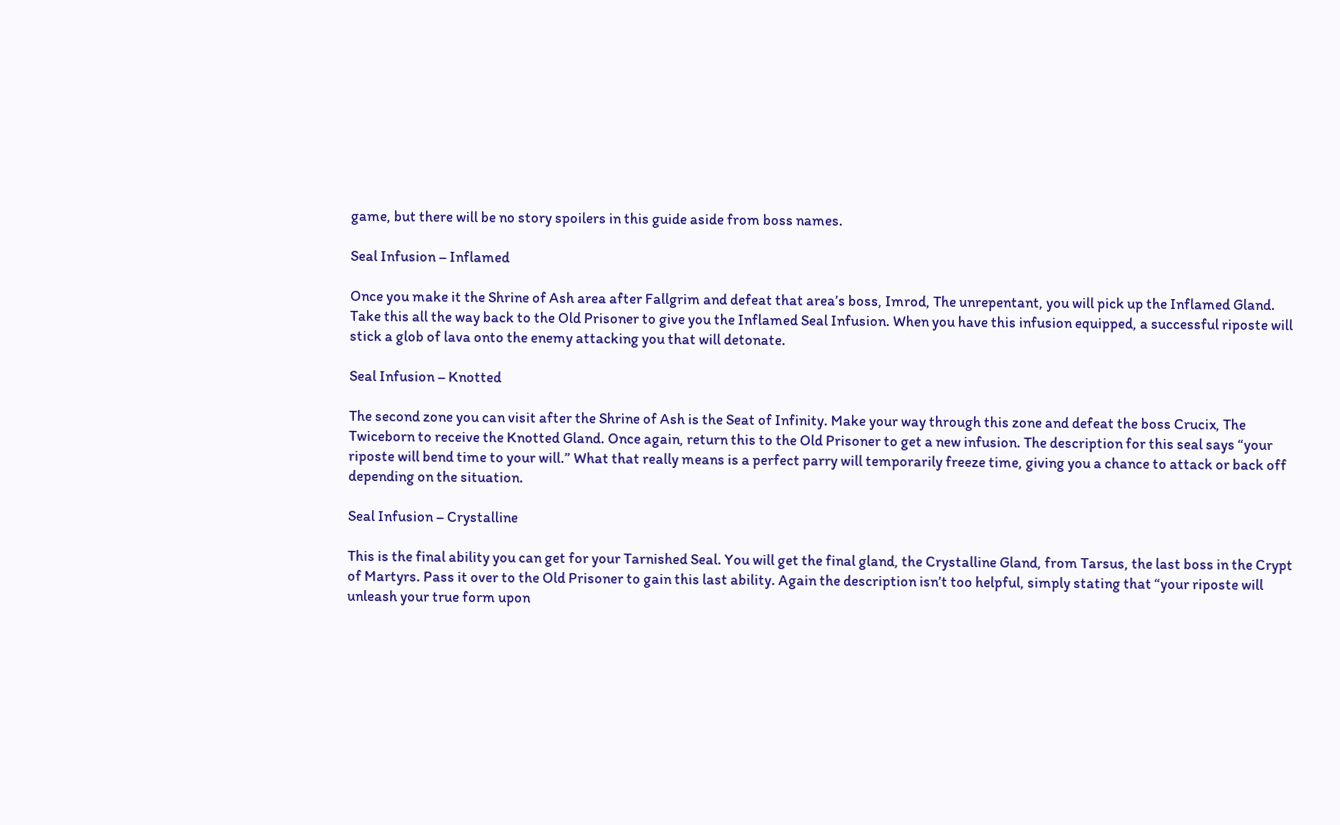game, but there will be no story spoilers in this guide aside from boss names.

Seal Infusion – Inflamed

Once you make it the Shrine of Ash area after Fallgrim and defeat that area’s boss, Imrod, The unrepentant, you will pick up the Inflamed Gland. Take this all the way back to the Old Prisoner to give you the Inflamed Seal Infusion. When you have this infusion equipped, a successful riposte will stick a glob of lava onto the enemy attacking you that will detonate.

Seal Infusion – Knotted

The second zone you can visit after the Shrine of Ash is the Seat of Infinity. Make your way through this zone and defeat the boss Crucix, The Twiceborn to receive the Knotted Gland. Once again, return this to the Old Prisoner to get a new infusion. The description for this seal says “your riposte will bend time to your will.” What that really means is a perfect parry will temporarily freeze time, giving you a chance to attack or back off depending on the situation.

Seal Infusion – Crystalline

This is the final ability you can get for your Tarnished Seal. You will get the final gland, the Crystalline Gland, from Tarsus, the last boss in the Crypt of Martyrs. Pass it over to the Old Prisoner to gain this last ability. Again the description isn’t too helpful, simply stating that “your riposte will unleash your true form upon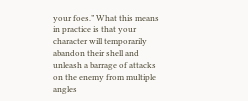your foes.” What this means in practice is that your character will temporarily abandon their shell and unleash a barrage of attacks on the enemy from multiple angles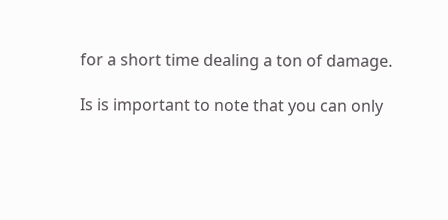for a short time dealing a ton of damage.

Is is important to note that you can only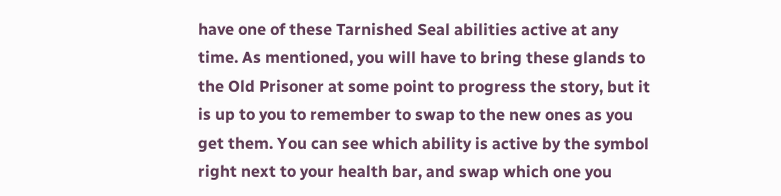have one of these Tarnished Seal abilities active at any time. As mentioned, you will have to bring these glands to the Old Prisoner at some point to progress the story, but it is up to you to remember to swap to the new ones as you get them. You can see which ability is active by the symbol right next to your health bar, and swap which one you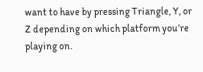want to have by pressing Triangle, Y, or Z depending on which platform you’re playing on.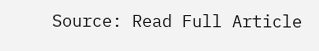Source: Read Full Article